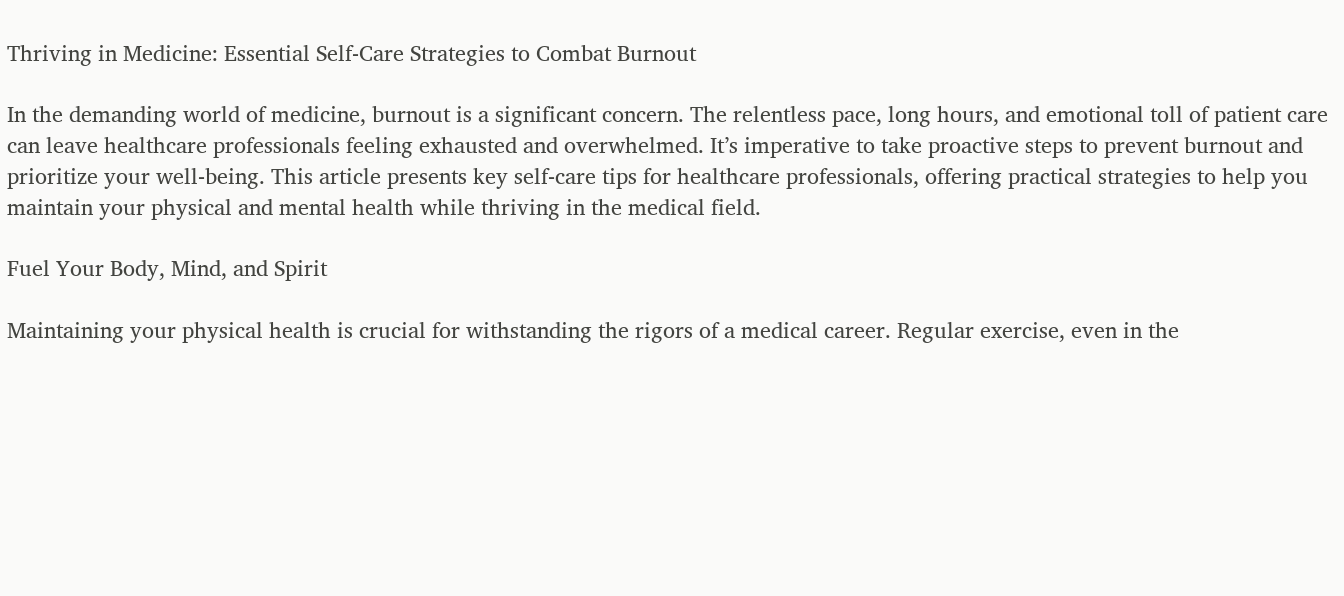Thriving in Medicine: Essential Self-Care Strategies to Combat Burnout

In the demanding world of medicine, burnout is a significant concern. The relentless pace, long hours, and emotional toll of patient care can leave healthcare professionals feeling exhausted and overwhelmed. It’s imperative to take proactive steps to prevent burnout and prioritize your well-being. This article presents key self-care tips for healthcare professionals, offering practical strategies to help you maintain your physical and mental health while thriving in the medical field.

Fuel Your Body, Mind, and Spirit

Maintaining your physical health is crucial for withstanding the rigors of a medical career. Regular exercise, even in the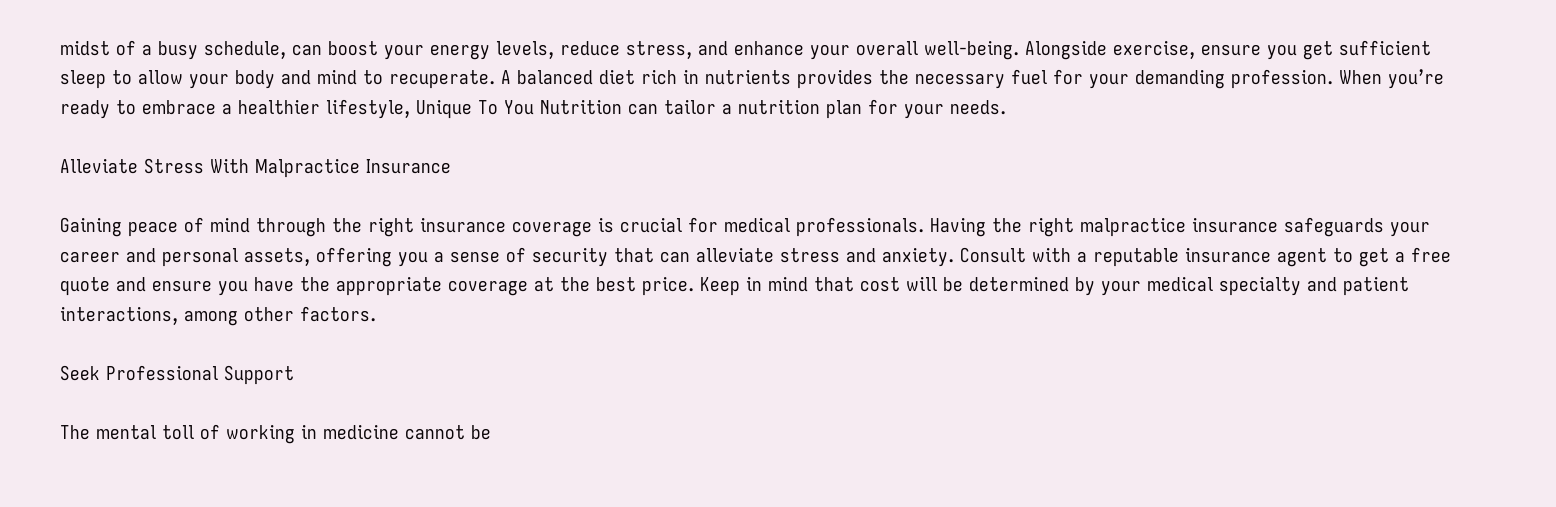midst of a busy schedule, can boost your energy levels, reduce stress, and enhance your overall well-being. Alongside exercise, ensure you get sufficient sleep to allow your body and mind to recuperate. A balanced diet rich in nutrients provides the necessary fuel for your demanding profession. When you’re ready to embrace a healthier lifestyle, Unique To You Nutrition can tailor a nutrition plan for your needs.

Alleviate Stress With Malpractice Insurance

Gaining peace of mind through the right insurance coverage is crucial for medical professionals. Having the right malpractice insurance safeguards your career and personal assets, offering you a sense of security that can alleviate stress and anxiety. Consult with a reputable insurance agent to get a free quote and ensure you have the appropriate coverage at the best price. Keep in mind that cost will be determined by your medical specialty and patient interactions, among other factors.

Seek Professional Support

The mental toll of working in medicine cannot be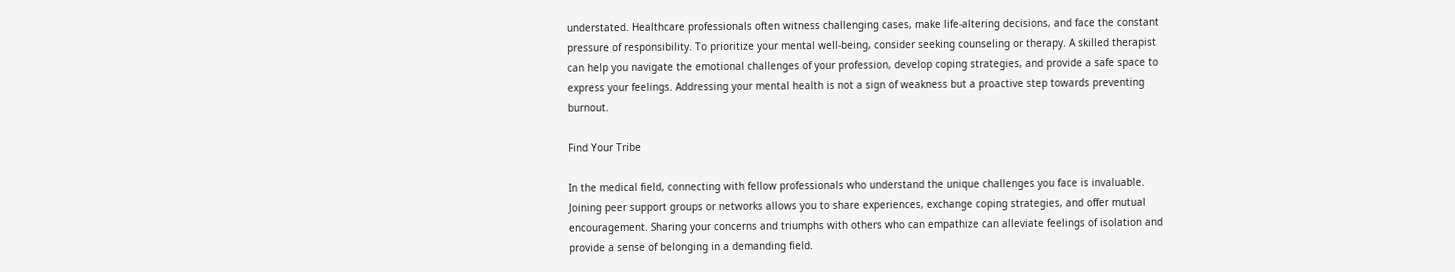understated. Healthcare professionals often witness challenging cases, make life-altering decisions, and face the constant pressure of responsibility. To prioritize your mental well-being, consider seeking counseling or therapy. A skilled therapist can help you navigate the emotional challenges of your profession, develop coping strategies, and provide a safe space to express your feelings. Addressing your mental health is not a sign of weakness but a proactive step towards preventing burnout.

Find Your Tribe

In the medical field, connecting with fellow professionals who understand the unique challenges you face is invaluable. Joining peer support groups or networks allows you to share experiences, exchange coping strategies, and offer mutual encouragement. Sharing your concerns and triumphs with others who can empathize can alleviate feelings of isolation and provide a sense of belonging in a demanding field.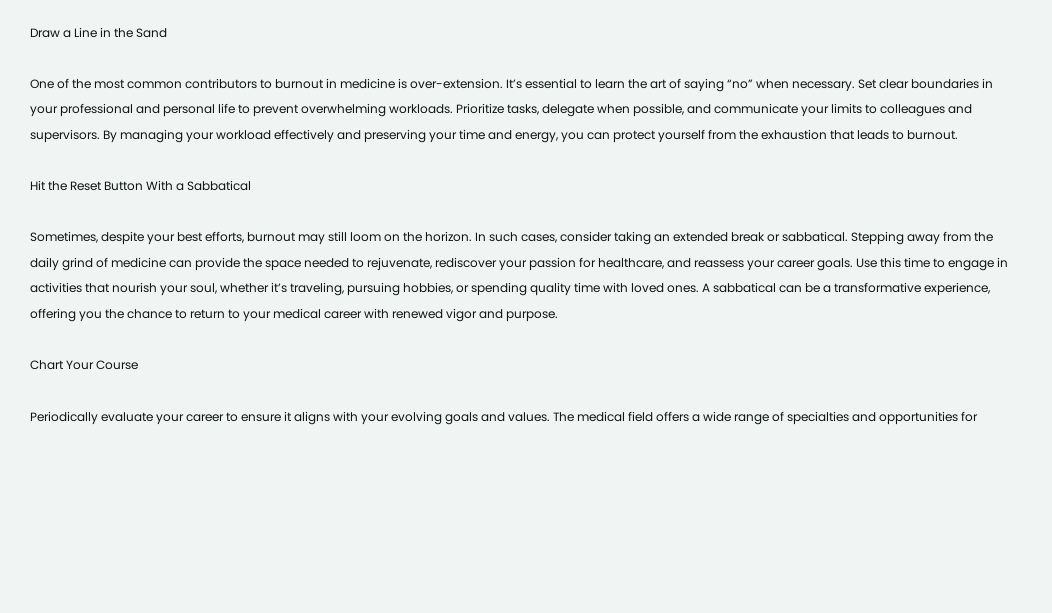Draw a Line in the Sand

One of the most common contributors to burnout in medicine is over-extension. It’s essential to learn the art of saying “no” when necessary. Set clear boundaries in your professional and personal life to prevent overwhelming workloads. Prioritize tasks, delegate when possible, and communicate your limits to colleagues and supervisors. By managing your workload effectively and preserving your time and energy, you can protect yourself from the exhaustion that leads to burnout.

Hit the Reset Button With a Sabbatical

Sometimes, despite your best efforts, burnout may still loom on the horizon. In such cases, consider taking an extended break or sabbatical. Stepping away from the daily grind of medicine can provide the space needed to rejuvenate, rediscover your passion for healthcare, and reassess your career goals. Use this time to engage in activities that nourish your soul, whether it’s traveling, pursuing hobbies, or spending quality time with loved ones. A sabbatical can be a transformative experience, offering you the chance to return to your medical career with renewed vigor and purpose.

Chart Your Course

Periodically evaluate your career to ensure it aligns with your evolving goals and values. The medical field offers a wide range of specialties and opportunities for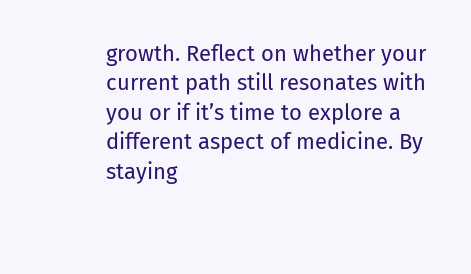growth. Reflect on whether your current path still resonates with you or if it’s time to explore a different aspect of medicine. By staying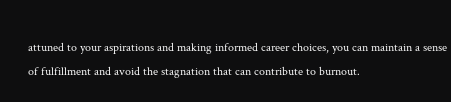attuned to your aspirations and making informed career choices, you can maintain a sense of fulfillment and avoid the stagnation that can contribute to burnout.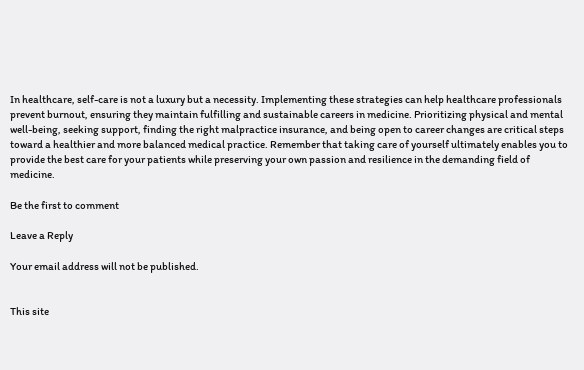In healthcare, self-care is not a luxury but a necessity. Implementing these strategies can help healthcare professionals prevent burnout, ensuring they maintain fulfilling and sustainable careers in medicine. Prioritizing physical and mental well-being, seeking support, finding the right malpractice insurance, and being open to career changes are critical steps toward a healthier and more balanced medical practice. Remember that taking care of yourself ultimately enables you to provide the best care for your patients while preserving your own passion and resilience in the demanding field of medicine.

Be the first to comment

Leave a Reply

Your email address will not be published.


This site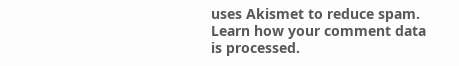uses Akismet to reduce spam. Learn how your comment data is processed.